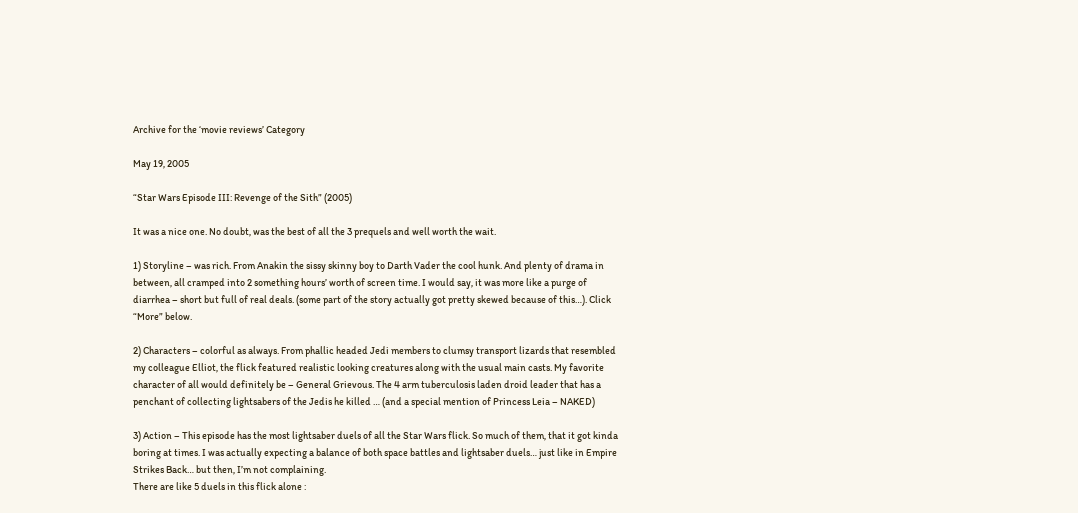Archive for the ‘movie reviews’ Category

May 19, 2005

“Star Wars Episode III: Revenge of the Sith” (2005)

It was a nice one. No doubt, was the best of all the 3 prequels and well worth the wait.

1) Storyline – was rich. From Anakin the sissy skinny boy to Darth Vader the cool hunk. And plenty of drama in between, all cramped into 2 something hours’ worth of screen time. I would say, it was more like a purge of diarrhea – short but full of real deals. (some part of the story actually got pretty skewed because of this…). Click “More” below.

2) Characters – colorful as always. From phallic headed Jedi members to clumsy transport lizards that resembled my colleague Elliot, the flick featured realistic looking creatures along with the usual main casts. My favorite character of all would definitely be – General Grievous. The 4 arm tuberculosis laden droid leader that has a penchant of collecting lightsabers of the Jedis he killed … (and a special mention of Princess Leia – NAKED)

3) Action – This episode has the most lightsaber duels of all the Star Wars flick. So much of them, that it got kinda boring at times. I was actually expecting a balance of both space battles and lightsaber duels… just like in Empire Strikes Back… but then, I’m not complaining.
There are like 5 duels in this flick alone :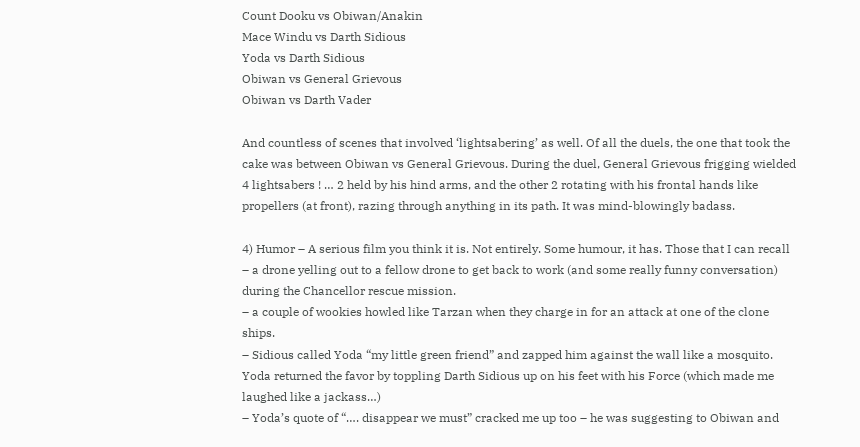Count Dooku vs Obiwan/Anakin
Mace Windu vs Darth Sidious
Yoda vs Darth Sidious
Obiwan vs General Grievous
Obiwan vs Darth Vader

And countless of scenes that involved ‘lightsabering’ as well. Of all the duels, the one that took the cake was between Obiwan vs General Grievous. During the duel, General Grievous frigging wielded 4 lightsabers ! … 2 held by his hind arms, and the other 2 rotating with his frontal hands like propellers (at front), razing through anything in its path. It was mind-blowingly badass.

4) Humor – A serious film you think it is. Not entirely. Some humour, it has. Those that I can recall
– a drone yelling out to a fellow drone to get back to work (and some really funny conversation) during the Chancellor rescue mission.
– a couple of wookies howled like Tarzan when they charge in for an attack at one of the clone ships.
– Sidious called Yoda “my little green friend” and zapped him against the wall like a mosquito. Yoda returned the favor by toppling Darth Sidious up on his feet with his Force (which made me laughed like a jackass…)
– Yoda’s quote of “…. disappear we must” cracked me up too – he was suggesting to Obiwan and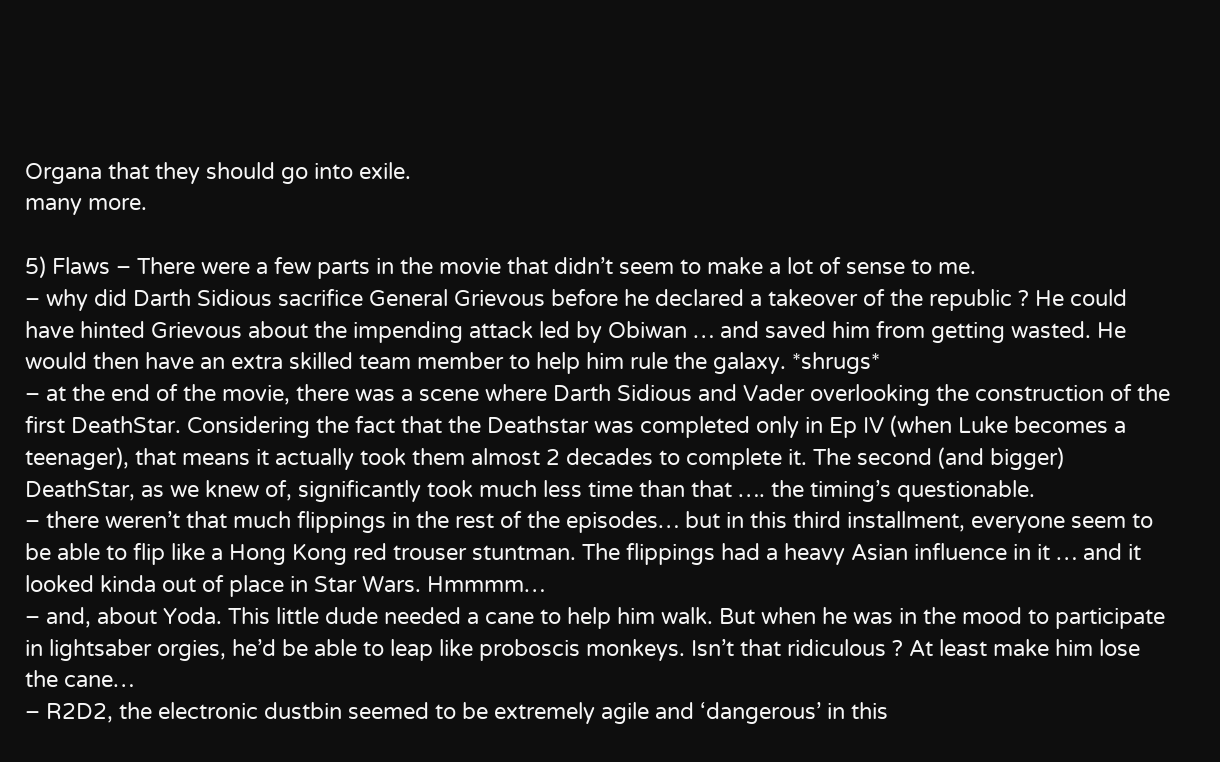Organa that they should go into exile.
many more.

5) Flaws – There were a few parts in the movie that didn’t seem to make a lot of sense to me.
– why did Darth Sidious sacrifice General Grievous before he declared a takeover of the republic ? He could have hinted Grievous about the impending attack led by Obiwan … and saved him from getting wasted. He would then have an extra skilled team member to help him rule the galaxy. *shrugs*
– at the end of the movie, there was a scene where Darth Sidious and Vader overlooking the construction of the first DeathStar. Considering the fact that the Deathstar was completed only in Ep IV (when Luke becomes a teenager), that means it actually took them almost 2 decades to complete it. The second (and bigger) DeathStar, as we knew of, significantly took much less time than that …. the timing’s questionable.
– there weren’t that much flippings in the rest of the episodes… but in this third installment, everyone seem to be able to flip like a Hong Kong red trouser stuntman. The flippings had a heavy Asian influence in it … and it looked kinda out of place in Star Wars. Hmmmm…
– and, about Yoda. This little dude needed a cane to help him walk. But when he was in the mood to participate in lightsaber orgies, he’d be able to leap like proboscis monkeys. Isn’t that ridiculous ? At least make him lose the cane…
– R2D2, the electronic dustbin seemed to be extremely agile and ‘dangerous’ in this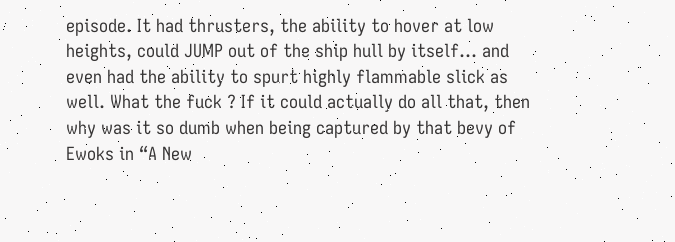episode. It had thrusters, the ability to hover at low heights, could JUMP out of the ship hull by itself… and even had the ability to spurt highly flammable slick as well. What the fuck ? If it could actually do all that, then why was it so dumb when being captured by that bevy of Ewoks in “A New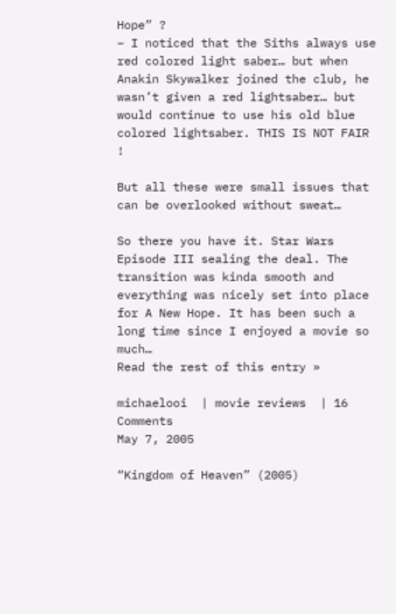Hope” ?
– I noticed that the Siths always use red colored light saber… but when Anakin Skywalker joined the club, he wasn’t given a red lightsaber… but would continue to use his old blue colored lightsaber. THIS IS NOT FAIR !

But all these were small issues that can be overlooked without sweat…

So there you have it. Star Wars Episode III sealing the deal. The transition was kinda smooth and everything was nicely set into place for A New Hope. It has been such a long time since I enjoyed a movie so much…
Read the rest of this entry »

michaelooi  | movie reviews  | 16 Comments
May 7, 2005

“Kingdom of Heaven” (2005)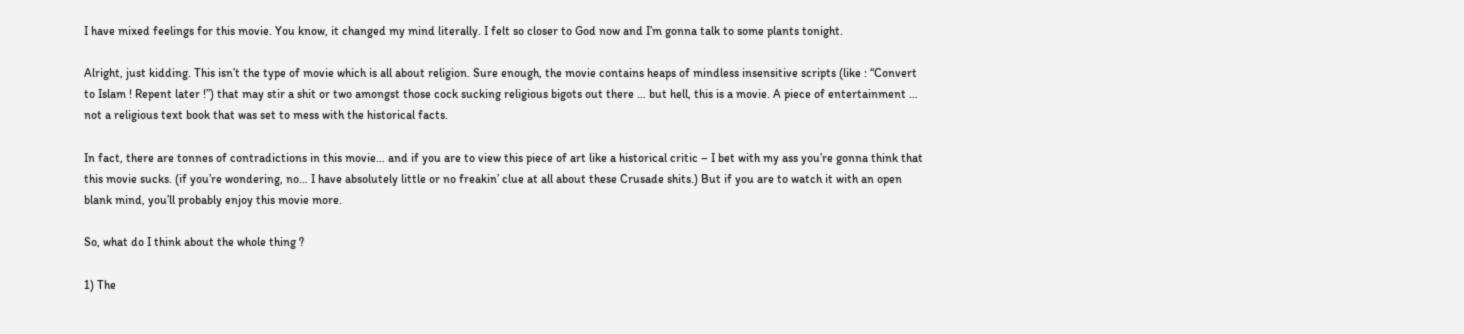I have mixed feelings for this movie. You know, it changed my mind literally. I felt so closer to God now and I’m gonna talk to some plants tonight.

Alright, just kidding. This isn’t the type of movie which is all about religion. Sure enough, the movie contains heaps of mindless insensitive scripts (like : “Convert to Islam ! Repent later !”) that may stir a shit or two amongst those cock sucking religious bigots out there … but hell, this is a movie. A piece of entertainment … not a religious text book that was set to mess with the historical facts.

In fact, there are tonnes of contradictions in this movie… and if you are to view this piece of art like a historical critic – I bet with my ass you’re gonna think that this movie sucks. (if you’re wondering, no… I have absolutely little or no freakin’ clue at all about these Crusade shits.) But if you are to watch it with an open blank mind, you’ll probably enjoy this movie more.

So, what do I think about the whole thing ?

1) The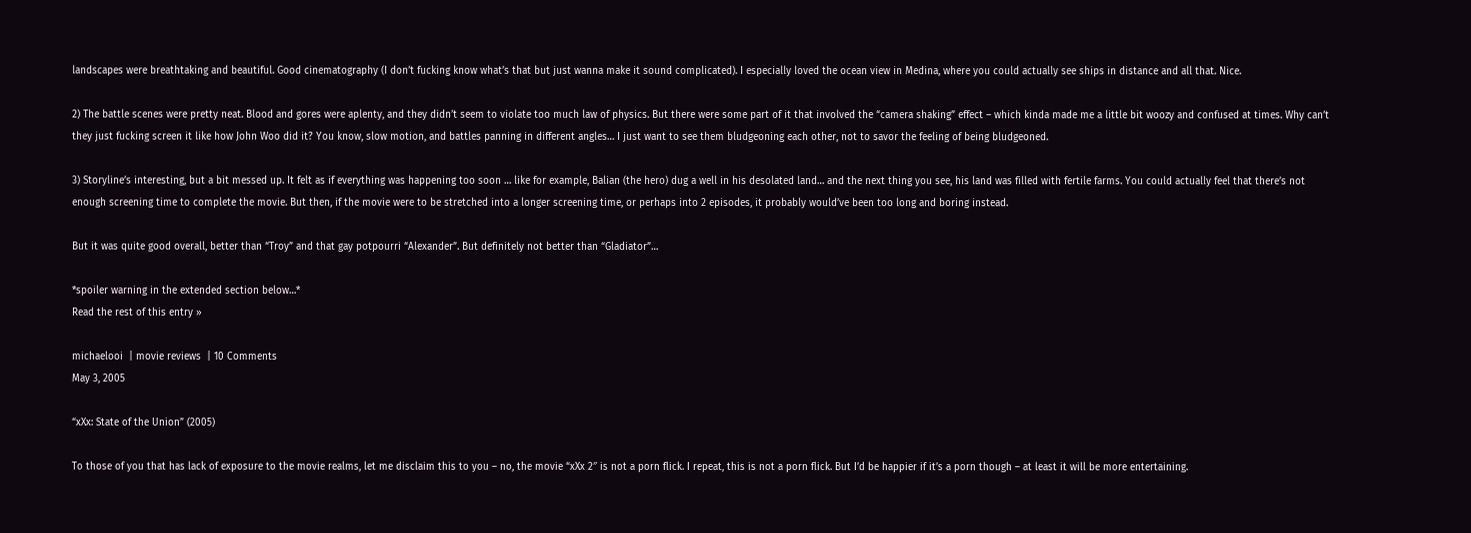landscapes were breathtaking and beautiful. Good cinematography (I don’t fucking know what’s that but just wanna make it sound complicated). I especially loved the ocean view in Medina, where you could actually see ships in distance and all that. Nice.

2) The battle scenes were pretty neat. Blood and gores were aplenty, and they didn’t seem to violate too much law of physics. But there were some part of it that involved the “camera shaking” effect – which kinda made me a little bit woozy and confused at times. Why can’t they just fucking screen it like how John Woo did it? You know, slow motion, and battles panning in different angles… I just want to see them bludgeoning each other, not to savor the feeling of being bludgeoned.

3) Storyline’s interesting, but a bit messed up. It felt as if everything was happening too soon … like for example, Balian (the hero) dug a well in his desolated land… and the next thing you see, his land was filled with fertile farms. You could actually feel that there’s not enough screening time to complete the movie. But then, if the movie were to be stretched into a longer screening time, or perhaps into 2 episodes, it probably would’ve been too long and boring instead.

But it was quite good overall, better than “Troy” and that gay potpourri “Alexander”. But definitely not better than “Gladiator”…

*spoiler warning in the extended section below…*
Read the rest of this entry »

michaelooi  | movie reviews  | 10 Comments
May 3, 2005

“xXx: State of the Union” (2005)

To those of you that has lack of exposure to the movie realms, let me disclaim this to you – no, the movie “xXx 2″ is not a porn flick. I repeat, this is not a porn flick. But I’d be happier if it’s a porn though – at least it will be more entertaining.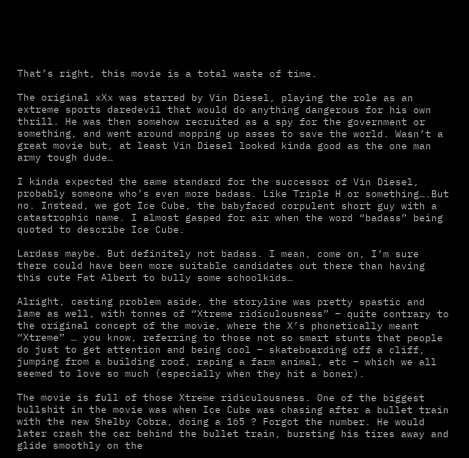That’s right, this movie is a total waste of time.

The original xXx was starred by Vin Diesel, playing the role as an extreme sports daredevil that would do anything dangerous for his own thrill. He was then somehow recruited as a spy for the government or something, and went around mopping up asses to save the world. Wasn’t a great movie but, at least Vin Diesel looked kinda good as the one man army tough dude…

I kinda expected the same standard for the successor of Vin Diesel, probably someone who’s even more badass. Like Triple H or something….But no. Instead, we got Ice Cube, the babyfaced corpulent short guy with a catastrophic name. I almost gasped for air when the word “badass” being quoted to describe Ice Cube.

Lardass maybe. But definitely not badass. I mean, come on, I’m sure there could have been more suitable candidates out there than having this cute Fat Albert to bully some schoolkids…

Alright, casting problem aside, the storyline was pretty spastic and lame as well, with tonnes of “Xtreme ridiculousness” – quite contrary to the original concept of the movie, where the X’s phonetically meant “Xtreme” … you know, referring to those not so smart stunts that people do just to get attention and being cool – skateboarding off a cliff, jumping from a building roof, raping a farm animal, etc – which we all seemed to love so much (especially when they hit a boner).

The movie is full of those Xtreme ridiculousness. One of the biggest bullshit in the movie was when Ice Cube was chasing after a bullet train with the new Shelby Cobra, doing a 165 ? Forgot the number. He would later crash the car behind the bullet train, bursting his tires away and glide smoothly on the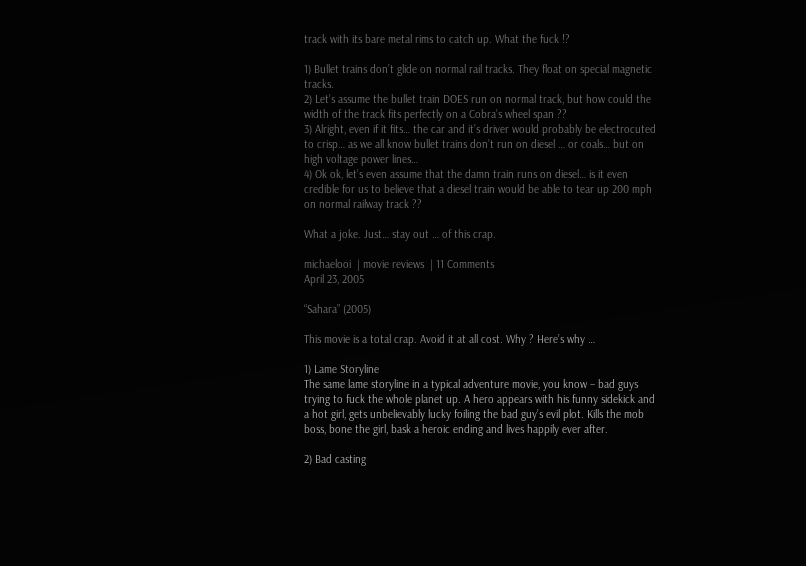track with its bare metal rims to catch up. What the fuck !?

1) Bullet trains don’t glide on normal rail tracks. They float on special magnetic tracks.
2) Let’s assume the bullet train DOES run on normal track, but how could the width of the track fits perfectly on a Cobra’s wheel span ??
3) Alright, even if it fits… the car and it’s driver would probably be electrocuted to crisp… as we all know bullet trains don’t run on diesel … or coals… but on high voltage power lines…
4) Ok ok, let’s even assume that the damn train runs on diesel… is it even credible for us to believe that a diesel train would be able to tear up 200 mph on normal railway track ??

What a joke. Just… stay out … of this crap.

michaelooi  | movie reviews  | 11 Comments
April 23, 2005

“Sahara” (2005)

This movie is a total crap. Avoid it at all cost. Why ? Here’s why …

1) Lame Storyline
The same lame storyline in a typical adventure movie, you know – bad guys trying to fuck the whole planet up. A hero appears with his funny sidekick and a hot girl, gets unbelievably lucky foiling the bad guy’s evil plot. Kills the mob boss, bone the girl, bask a heroic ending and lives happily ever after.

2) Bad casting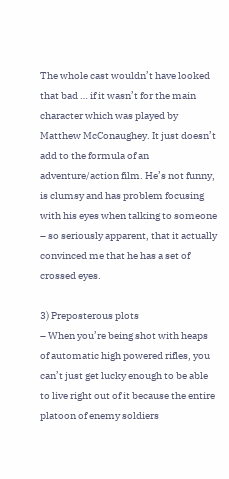The whole cast wouldn’t have looked that bad … if it wasn’t for the main character which was played by Matthew McConaughey. It just doesn’t add to the formula of an adventure/action film. He’s not funny, is clumsy and has problem focusing with his eyes when talking to someone – so seriously apparent, that it actually convinced me that he has a set of crossed eyes.

3) Preposterous plots
– When you’re being shot with heaps of automatic high powered rifles, you can’t just get lucky enough to be able to live right out of it because the entire platoon of enemy soldiers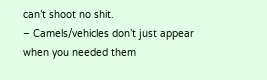can’t shoot no shit.
– Camels/vehicles don’t just appear when you needed them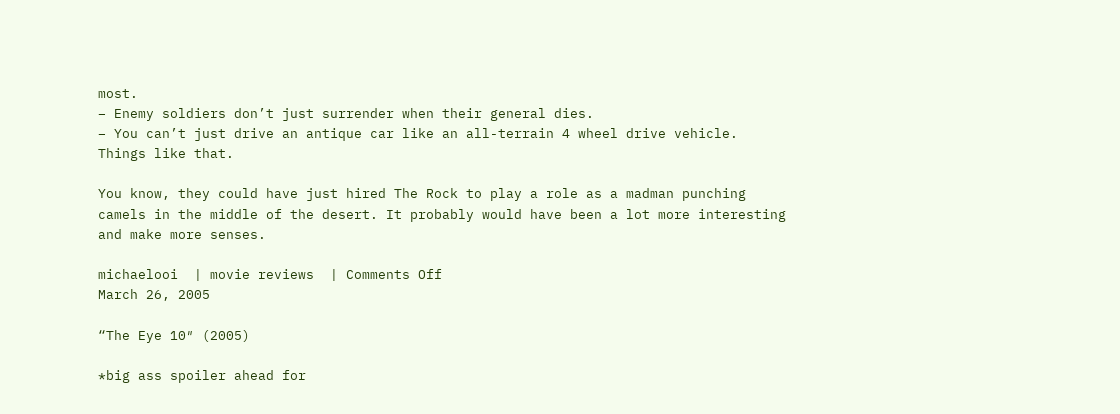most.
– Enemy soldiers don’t just surrender when their general dies.
– You can’t just drive an antique car like an all-terrain 4 wheel drive vehicle.
Things like that.

You know, they could have just hired The Rock to play a role as a madman punching camels in the middle of the desert. It probably would have been a lot more interesting and make more senses.

michaelooi  | movie reviews  | Comments Off
March 26, 2005

“The Eye 10″ (2005)

*big ass spoiler ahead for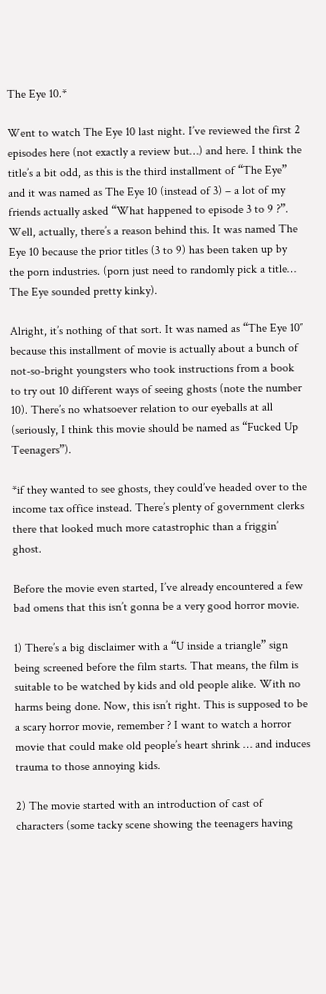The Eye 10.*

Went to watch The Eye 10 last night. I’ve reviewed the first 2 episodes here (not exactly a review but…) and here. I think the title’s a bit odd, as this is the third installment of “The Eye” and it was named as The Eye 10 (instead of 3) – a lot of my friends actually asked “What happened to episode 3 to 9 ?”. Well, actually, there’s a reason behind this. It was named The Eye 10 because the prior titles (3 to 9) has been taken up by the porn industries. (porn just need to randomly pick a title… The Eye sounded pretty kinky).

Alright, it’s nothing of that sort. It was named as “The Eye 10″ because this installment of movie is actually about a bunch of not-so-bright youngsters who took instructions from a book to try out 10 different ways of seeing ghosts (note the number 10). There’s no whatsoever relation to our eyeballs at all (seriously, I think this movie should be named as “Fucked Up Teenagers”).

*if they wanted to see ghosts, they could’ve headed over to the income tax office instead. There’s plenty of government clerks there that looked much more catastrophic than a friggin’ ghost.

Before the movie even started, I’ve already encountered a few bad omens that this isn’t gonna be a very good horror movie.

1) There’s a big disclaimer with a “U inside a triangle” sign being screened before the film starts. That means, the film is suitable to be watched by kids and old people alike. With no harms being done. Now, this isn’t right. This is supposed to be a scary horror movie, remember ? I want to watch a horror movie that could make old people’s heart shrink … and induces trauma to those annoying kids.

2) The movie started with an introduction of cast of characters (some tacky scene showing the teenagers having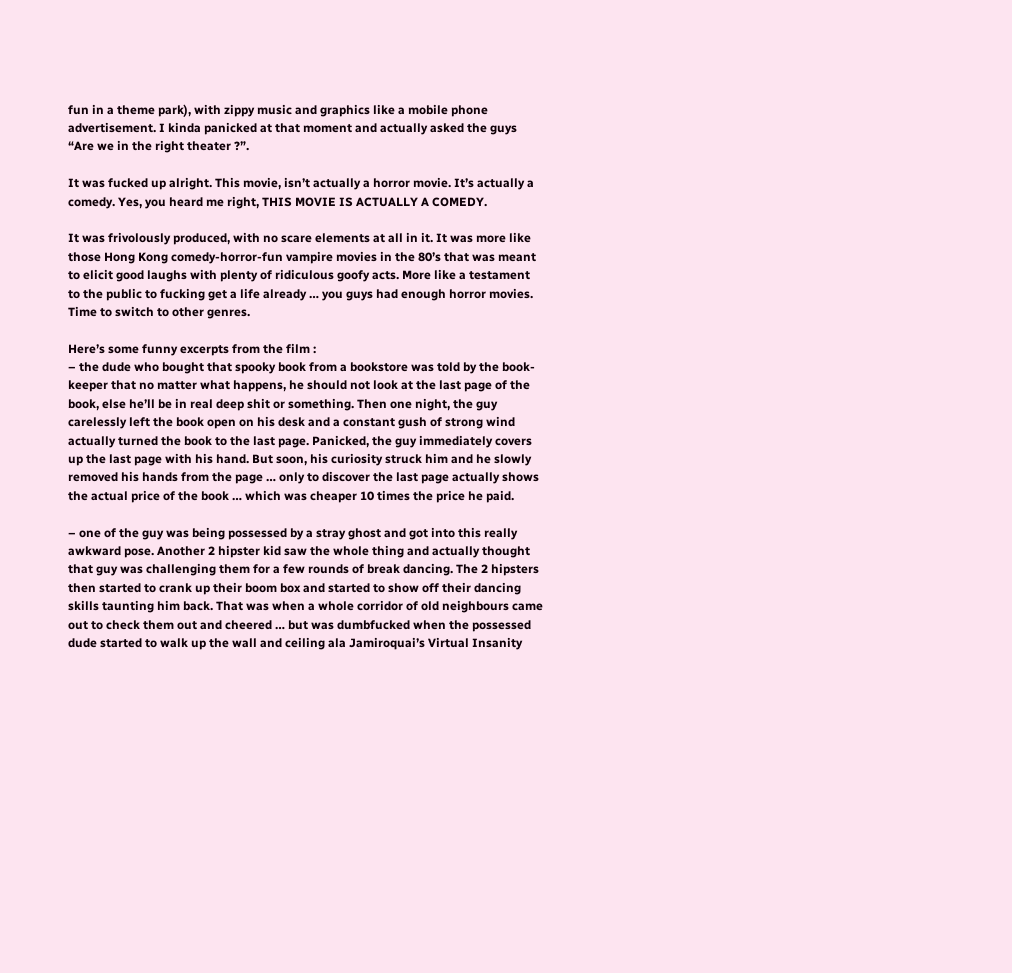fun in a theme park), with zippy music and graphics like a mobile phone advertisement. I kinda panicked at that moment and actually asked the guys “Are we in the right theater ?”.

It was fucked up alright. This movie, isn’t actually a horror movie. It’s actually a comedy. Yes, you heard me right, THIS MOVIE IS ACTUALLY A COMEDY.

It was frivolously produced, with no scare elements at all in it. It was more like those Hong Kong comedy-horror-fun vampire movies in the 80’s that was meant to elicit good laughs with plenty of ridiculous goofy acts. More like a testament to the public to fucking get a life already … you guys had enough horror movies. Time to switch to other genres.

Here’s some funny excerpts from the film :
– the dude who bought that spooky book from a bookstore was told by the book-keeper that no matter what happens, he should not look at the last page of the book, else he’ll be in real deep shit or something. Then one night, the guy carelessly left the book open on his desk and a constant gush of strong wind actually turned the book to the last page. Panicked, the guy immediately covers up the last page with his hand. But soon, his curiosity struck him and he slowly removed his hands from the page … only to discover the last page actually shows the actual price of the book … which was cheaper 10 times the price he paid.

– one of the guy was being possessed by a stray ghost and got into this really awkward pose. Another 2 hipster kid saw the whole thing and actually thought that guy was challenging them for a few rounds of break dancing. The 2 hipsters then started to crank up their boom box and started to show off their dancing skills taunting him back. That was when a whole corridor of old neighbours came out to check them out and cheered … but was dumbfucked when the possessed dude started to walk up the wall and ceiling ala Jamiroquai’s Virtual Insanity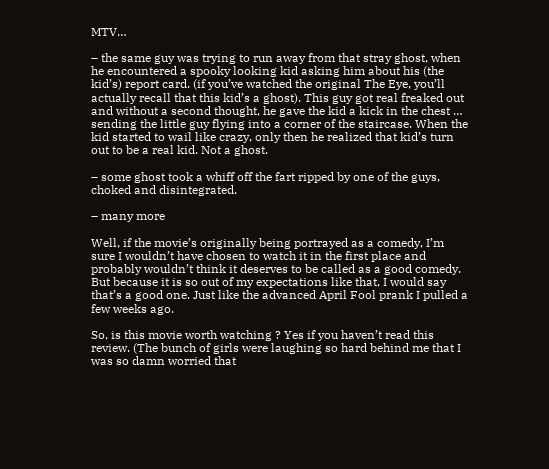MTV…

– the same guy was trying to run away from that stray ghost, when he encountered a spooky looking kid asking him about his (the kid’s) report card. (if you’ve watched the original The Eye, you’ll actually recall that this kid’s a ghost). This guy got real freaked out and without a second thought, he gave the kid a kick in the chest … sending the little guy flying into a corner of the staircase. When the kid started to wail like crazy, only then he realized that kid’s turn out to be a real kid. Not a ghost.

– some ghost took a whiff off the fart ripped by one of the guys, choked and disintegrated.

– many more

Well, if the movie’s originally being portrayed as a comedy, I’m sure I wouldn’t have chosen to watch it in the first place and probably wouldn’t think it deserves to be called as a good comedy. But because it is so out of my expectations like that, I would say that’s a good one. Just like the advanced April Fool prank I pulled a few weeks ago.

So, is this movie worth watching ? Yes if you haven’t read this review. (The bunch of girls were laughing so hard behind me that I was so damn worried that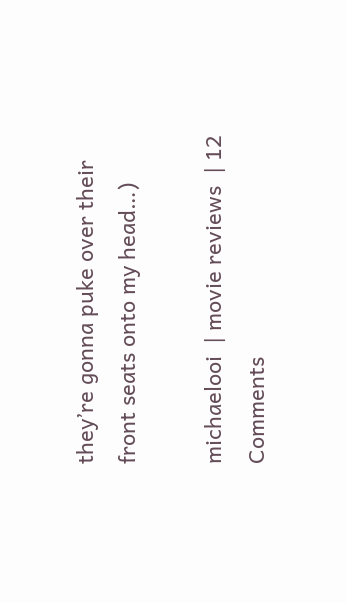they’re gonna puke over their front seats onto my head…)

michaelooi  | movie reviews  | 12 Comments